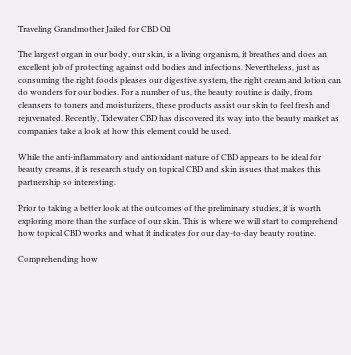Traveling Grandmother Jailed for CBD Oil

The largest organ in our body, our skin, is a living organism, it breathes and does an excellent job of protecting against odd bodies and infections. Nevertheless, just as consuming the right foods pleases our digestive system, the right cream and lotion can do wonders for our bodies. For a number of us, the beauty routine is daily, from cleansers to toners and moisturizers, these products assist our skin to feel fresh and rejuvenated. Recently, Tidewater CBD has discovered its way into the beauty market as companies take a look at how this element could be used.

While the anti-inflammatory and antioxidant nature of CBD appears to be ideal for beauty creams, it is research study on topical CBD and skin issues that makes this partnership so interesting.

Prior to taking a better look at the outcomes of the preliminary studies, it is worth exploring more than the surface of our skin. This is where we will start to comprehend how topical CBD works and what it indicates for our day-to-day beauty routine.

Comprehending how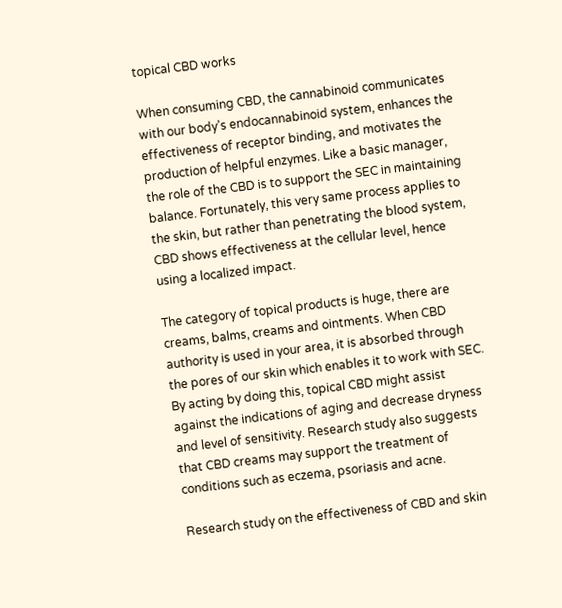topical CBD works

When consuming CBD, the cannabinoid communicates with our body’s endocannabinoid system, enhances the effectiveness of receptor binding, and motivates the production of helpful enzymes. Like a basic manager, the role of the CBD is to support the SEC in maintaining balance. Fortunately, this very same process applies to the skin, but rather than penetrating the blood system, CBD shows effectiveness at the cellular level, hence using a localized impact.

The category of topical products is huge, there are creams, balms, creams and ointments. When CBD authority is used in your area, it is absorbed through the pores of our skin which enables it to work with SEC. By acting by doing this, topical CBD might assist against the indications of aging and decrease dryness and level of sensitivity. Research study also suggests that CBD creams may support the treatment of conditions such as eczema, psoriasis and acne.

Research study on the effectiveness of CBD and skin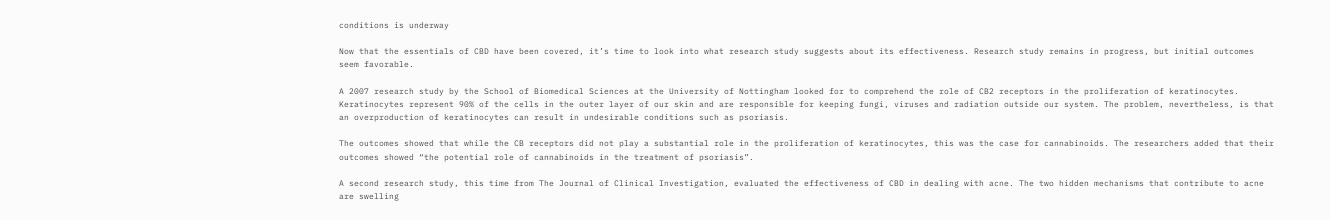conditions is underway

Now that the essentials of CBD have been covered, it’s time to look into what research study suggests about its effectiveness. Research study remains in progress, but initial outcomes seem favorable.

A 2007 research study by the School of Biomedical Sciences at the University of Nottingham looked for to comprehend the role of CB2 receptors in the proliferation of keratinocytes. Keratinocytes represent 90% of the cells in the outer layer of our skin and are responsible for keeping fungi, viruses and radiation outside our system. The problem, nevertheless, is that an overproduction of keratinocytes can result in undesirable conditions such as psoriasis.

The outcomes showed that while the CB receptors did not play a substantial role in the proliferation of keratinocytes, this was the case for cannabinoids. The researchers added that their outcomes showed “the potential role of cannabinoids in the treatment of psoriasis”.

A second research study, this time from The Journal of Clinical Investigation, evaluated the effectiveness of CBD in dealing with acne. The two hidden mechanisms that contribute to acne are swelling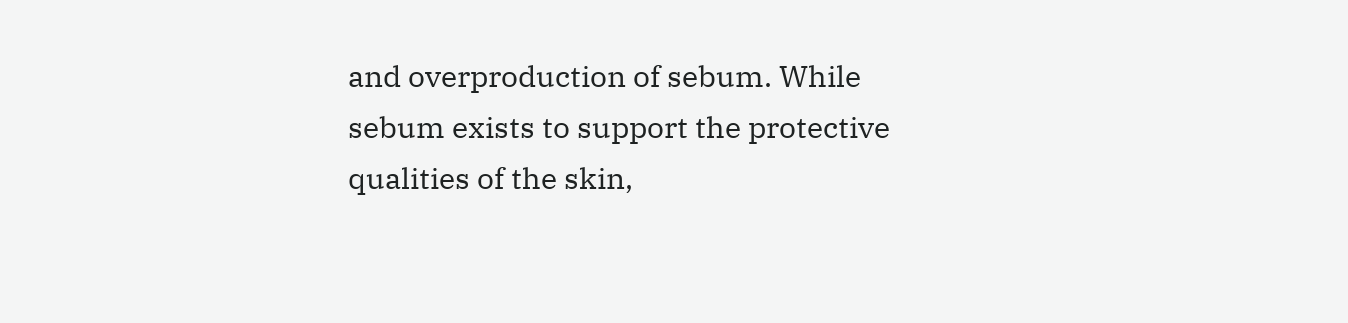and overproduction of sebum. While sebum exists to support the protective qualities of the skin,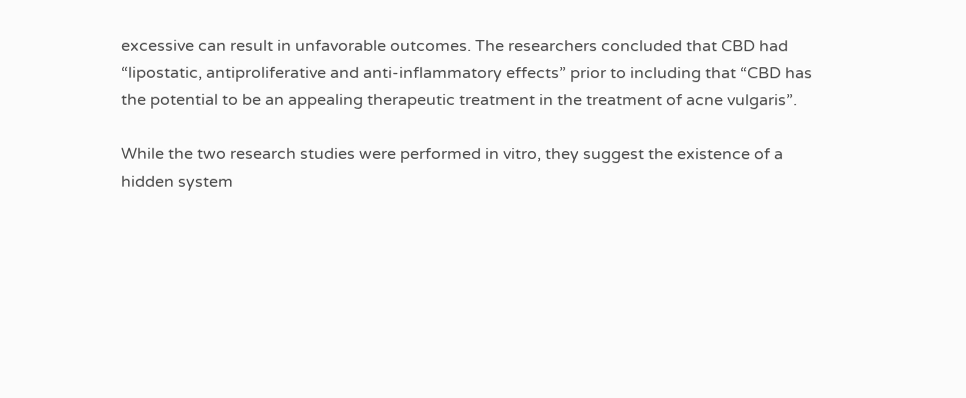excessive can result in unfavorable outcomes. The researchers concluded that CBD had “lipostatic, antiproliferative and anti-inflammatory effects” prior to including that “CBD has the potential to be an appealing therapeutic treatment in the treatment of acne vulgaris”.

While the two research studies were performed in vitro, they suggest the existence of a hidden system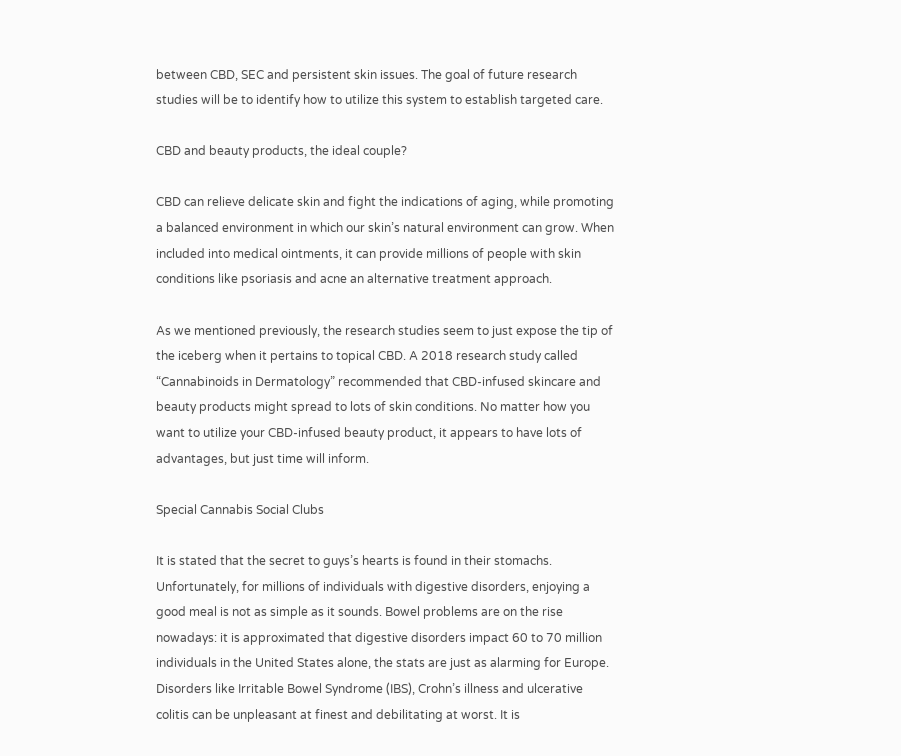between CBD, SEC and persistent skin issues. The goal of future research studies will be to identify how to utilize this system to establish targeted care.

CBD and beauty products, the ideal couple?

CBD can relieve delicate skin and fight the indications of aging, while promoting a balanced environment in which our skin’s natural environment can grow. When included into medical ointments, it can provide millions of people with skin conditions like psoriasis and acne an alternative treatment approach.

As we mentioned previously, the research studies seem to just expose the tip of the iceberg when it pertains to topical CBD. A 2018 research study called “Cannabinoids in Dermatology” recommended that CBD-infused skincare and beauty products might spread to lots of skin conditions. No matter how you want to utilize your CBD-infused beauty product, it appears to have lots of advantages, but just time will inform.

Special Cannabis Social Clubs

It is stated that the secret to guys’s hearts is found in their stomachs. Unfortunately, for millions of individuals with digestive disorders, enjoying a good meal is not as simple as it sounds. Bowel problems are on the rise nowadays: it is approximated that digestive disorders impact 60 to 70 million individuals in the United States alone, the stats are just as alarming for Europe. Disorders like Irritable Bowel Syndrome (IBS), Crohn’s illness and ulcerative colitis can be unpleasant at finest and debilitating at worst. It is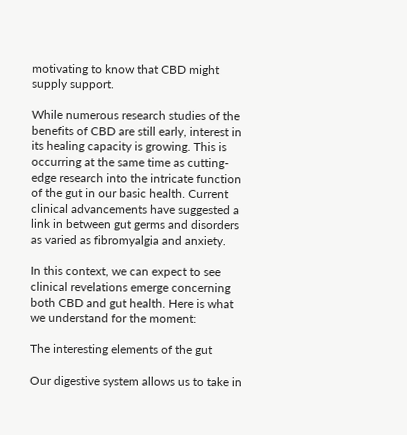motivating to know that CBD might supply support.

While numerous research studies of the benefits of CBD are still early, interest in its healing capacity is growing. This is occurring at the same time as cutting-edge research into the intricate function of the gut in our basic health. Current clinical advancements have suggested a link in between gut germs and disorders as varied as fibromyalgia and anxiety.

In this context, we can expect to see clinical revelations emerge concerning both CBD and gut health. Here is what we understand for the moment:

The interesting elements of the gut

Our digestive system allows us to take in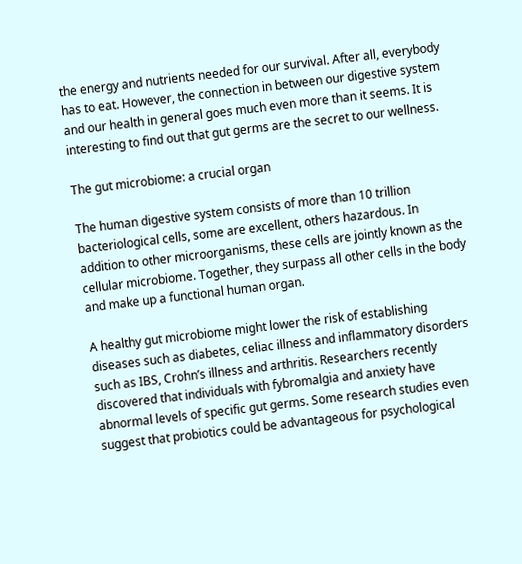the energy and nutrients needed for our survival. After all, everybody has to eat. However, the connection in between our digestive system and our health in general goes much even more than it seems. It is interesting to find out that gut germs are the secret to our wellness.

The gut microbiome: a crucial organ

The human digestive system consists of more than 10 trillion bacteriological cells, some are excellent, others hazardous. In addition to other microorganisms, these cells are jointly known as the cellular microbiome. Together, they surpass all other cells in the body and make up a functional human organ.

A healthy gut microbiome might lower the risk of establishing diseases such as diabetes, celiac illness and inflammatory disorders such as IBS, Crohn’s illness and arthritis. Researchers recently discovered that individuals with fybromalgia and anxiety have abnormal levels of specific gut germs. Some research studies even suggest that probiotics could be advantageous for psychological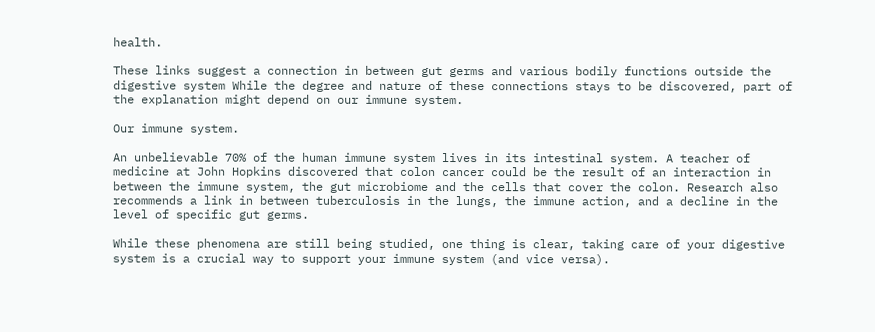health.

These links suggest a connection in between gut germs and various bodily functions outside the digestive system While the degree and nature of these connections stays to be discovered, part of the explanation might depend on our immune system.

Our immune system.

An unbelievable 70% of the human immune system lives in its intestinal system. A teacher of medicine at John Hopkins discovered that colon cancer could be the result of an interaction in between the immune system, the gut microbiome and the cells that cover the colon. Research also recommends a link in between tuberculosis in the lungs, the immune action, and a decline in the level of specific gut germs.

While these phenomena are still being studied, one thing is clear, taking care of your digestive system is a crucial way to support your immune system (and vice versa).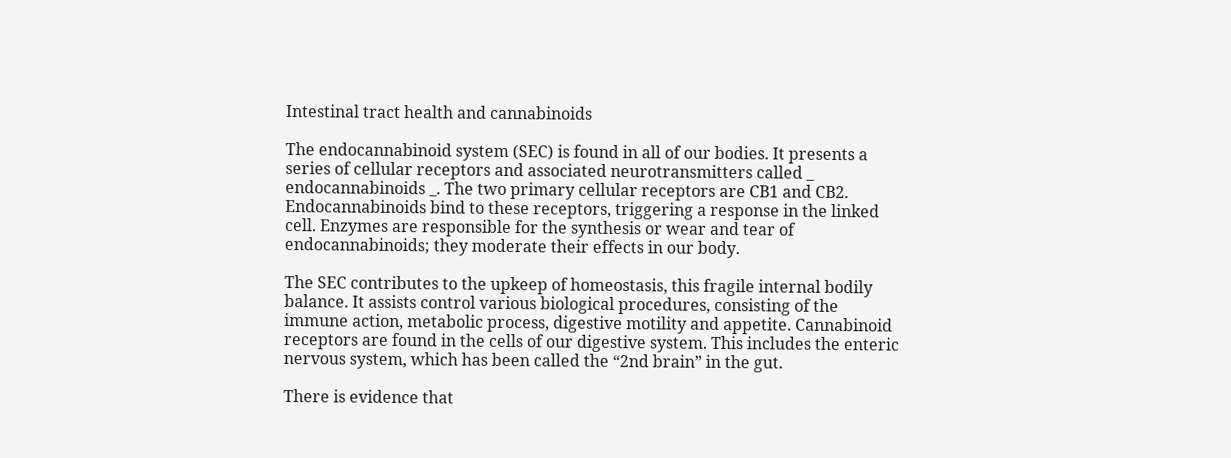Intestinal tract health and cannabinoids

The endocannabinoid system (SEC) is found in all of our bodies. It presents a series of cellular receptors and associated neurotransmitters called _ endocannabinoids _. The two primary cellular receptors are CB1 and CB2. Endocannabinoids bind to these receptors, triggering a response in the linked cell. Enzymes are responsible for the synthesis or wear and tear of endocannabinoids; they moderate their effects in our body.

The SEC contributes to the upkeep of homeostasis, this fragile internal bodily balance. It assists control various biological procedures, consisting of the immune action, metabolic process, digestive motility and appetite. Cannabinoid receptors are found in the cells of our digestive system. This includes the enteric nervous system, which has been called the “2nd brain” in the gut.

There is evidence that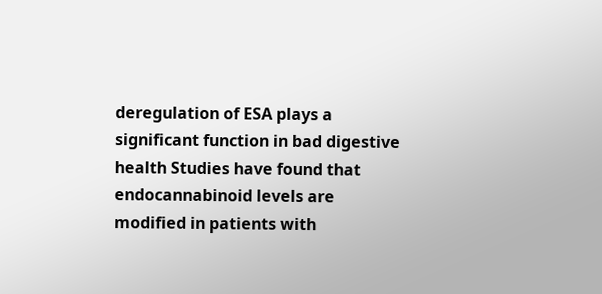deregulation of ESA plays a significant function in bad digestive health Studies have found that endocannabinoid levels are modified in patients with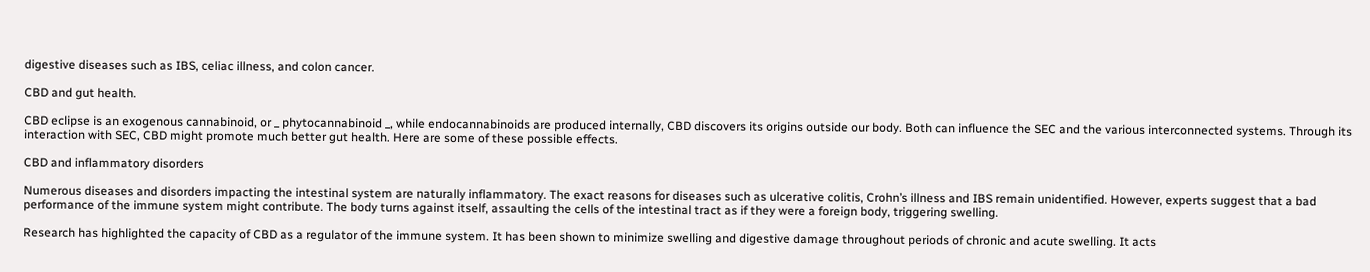digestive diseases such as IBS, celiac illness, and colon cancer.

CBD and gut health.

CBD eclipse is an exogenous cannabinoid, or _ phytocannabinoid _, while endocannabinoids are produced internally, CBD discovers its origins outside our body. Both can influence the SEC and the various interconnected systems. Through its interaction with SEC, CBD might promote much better gut health. Here are some of these possible effects.

CBD and inflammatory disorders

Numerous diseases and disorders impacting the intestinal system are naturally inflammatory. The exact reasons for diseases such as ulcerative colitis, Crohn’s illness and IBS remain unidentified. However, experts suggest that a bad performance of the immune system might contribute. The body turns against itself, assaulting the cells of the intestinal tract as if they were a foreign body, triggering swelling.

Research has highlighted the capacity of CBD as a regulator of the immune system. It has been shown to minimize swelling and digestive damage throughout periods of chronic and acute swelling. It acts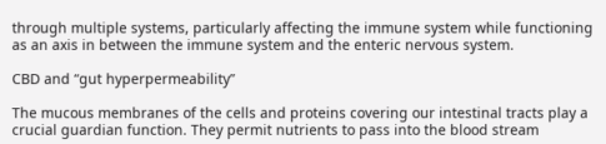through multiple systems, particularly affecting the immune system while functioning as an axis in between the immune system and the enteric nervous system.

CBD and “gut hyperpermeability”

The mucous membranes of the cells and proteins covering our intestinal tracts play a crucial guardian function. They permit nutrients to pass into the blood stream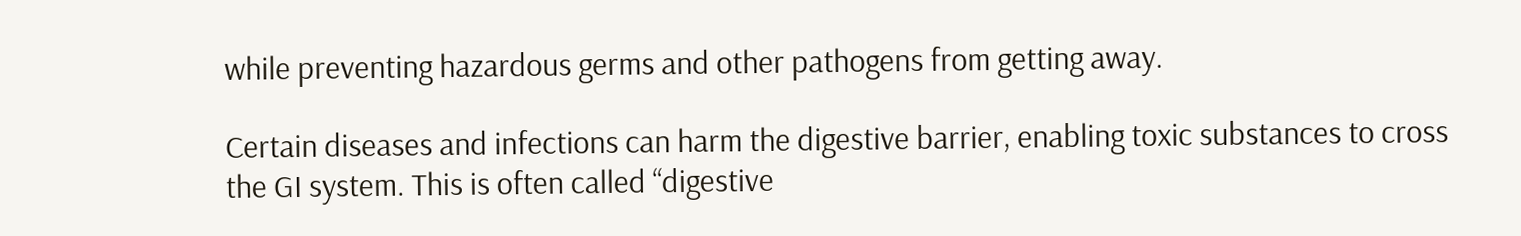while preventing hazardous germs and other pathogens from getting away.

Certain diseases and infections can harm the digestive barrier, enabling toxic substances to cross the GI system. This is often called “digestive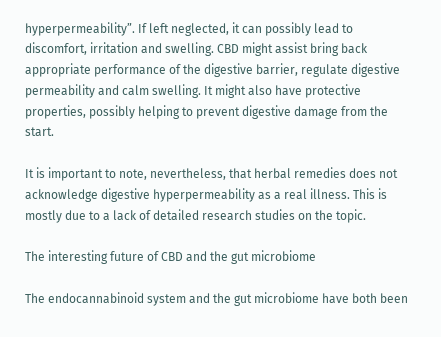hyperpermeability”. If left neglected, it can possibly lead to discomfort, irritation and swelling. CBD might assist bring back appropriate performance of the digestive barrier, regulate digestive permeability and calm swelling. It might also have protective properties, possibly helping to prevent digestive damage from the start.

It is important to note, nevertheless, that herbal remedies does not acknowledge digestive hyperpermeability as a real illness. This is mostly due to a lack of detailed research studies on the topic.

The interesting future of CBD and the gut microbiome

The endocannabinoid system and the gut microbiome have both been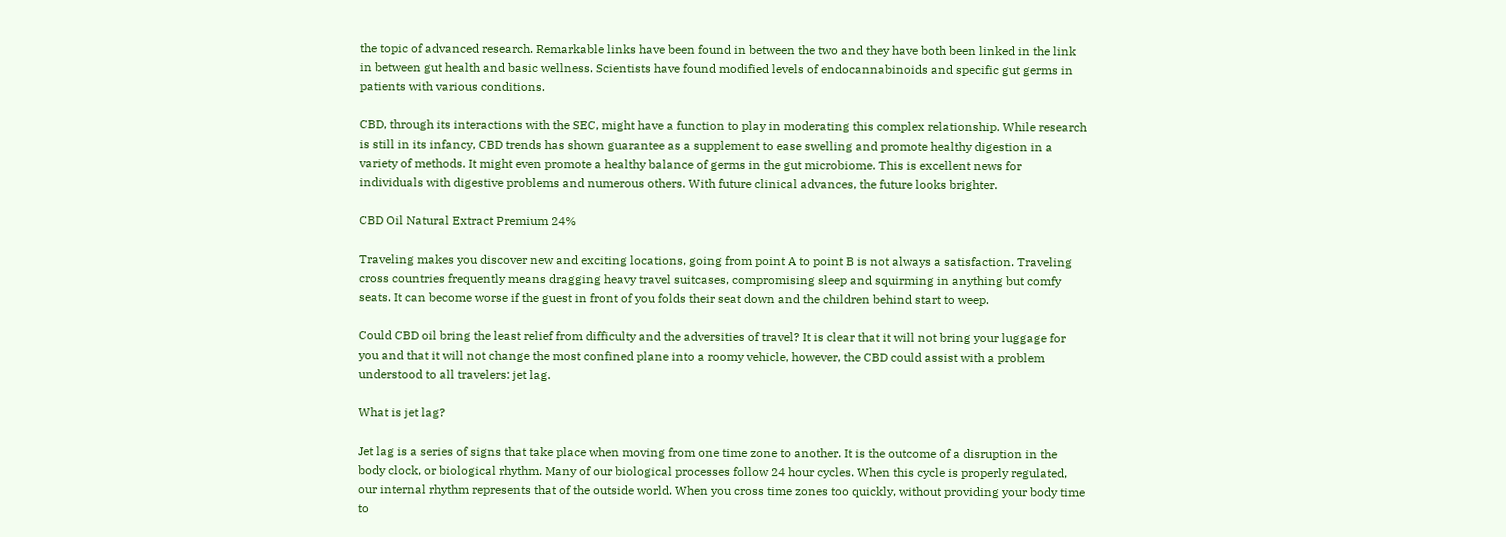the topic of advanced research. Remarkable links have been found in between the two and they have both been linked in the link in between gut health and basic wellness. Scientists have found modified levels of endocannabinoids and specific gut germs in patients with various conditions.

CBD, through its interactions with the SEC, might have a function to play in moderating this complex relationship. While research is still in its infancy, CBD trends has shown guarantee as a supplement to ease swelling and promote healthy digestion in a variety of methods. It might even promote a healthy balance of germs in the gut microbiome. This is excellent news for individuals with digestive problems and numerous others. With future clinical advances, the future looks brighter.

CBD Oil Natural Extract Premium 24%

Traveling makes you discover new and exciting locations, going from point A to point B is not always a satisfaction. Traveling cross countries frequently means dragging heavy travel suitcases, compromising sleep and squirming in anything but comfy seats. It can become worse if the guest in front of you folds their seat down and the children behind start to weep.

Could CBD oil bring the least relief from difficulty and the adversities of travel? It is clear that it will not bring your luggage for you and that it will not change the most confined plane into a roomy vehicle, however, the CBD could assist with a problem understood to all travelers: jet lag.

What is jet lag?

Jet lag is a series of signs that take place when moving from one time zone to another. It is the outcome of a disruption in the body clock, or biological rhythm. Many of our biological processes follow 24 hour cycles. When this cycle is properly regulated, our internal rhythm represents that of the outside world. When you cross time zones too quickly, without providing your body time to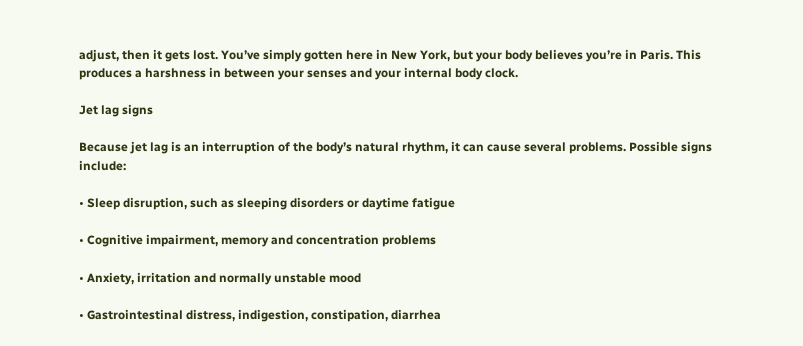adjust, then it gets lost. You’ve simply gotten here in New York, but your body believes you’re in Paris. This produces a harshness in between your senses and your internal body clock.

Jet lag signs

Because jet lag is an interruption of the body’s natural rhythm, it can cause several problems. Possible signs include:

• Sleep disruption, such as sleeping disorders or daytime fatigue

• Cognitive impairment, memory and concentration problems

• Anxiety, irritation and normally unstable mood

• Gastrointestinal distress, indigestion, constipation, diarrhea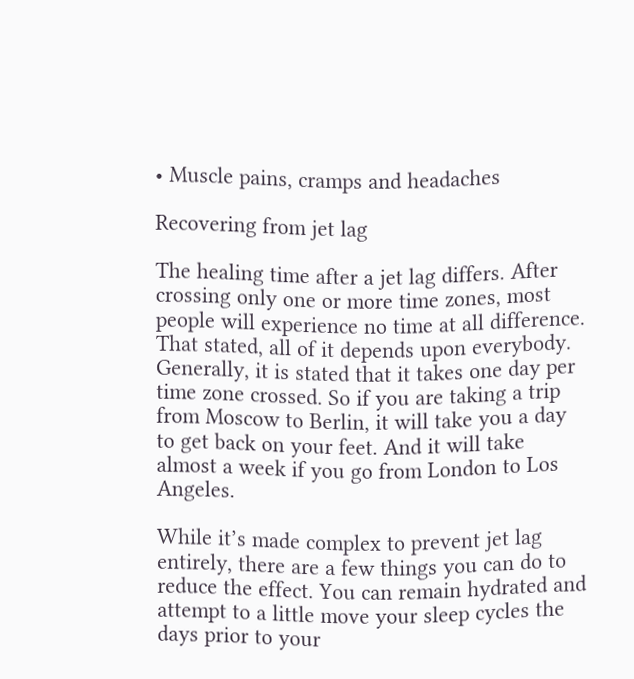• Muscle pains, cramps and headaches

Recovering from jet lag

The healing time after a jet lag differs. After crossing only one or more time zones, most people will experience no time at all difference. That stated, all of it depends upon everybody. Generally, it is stated that it takes one day per time zone crossed. So if you are taking a trip from Moscow to Berlin, it will take you a day to get back on your feet. And it will take almost a week if you go from London to Los Angeles.

While it’s made complex to prevent jet lag entirely, there are a few things you can do to reduce the effect. You can remain hydrated and attempt to a little move your sleep cycles the days prior to your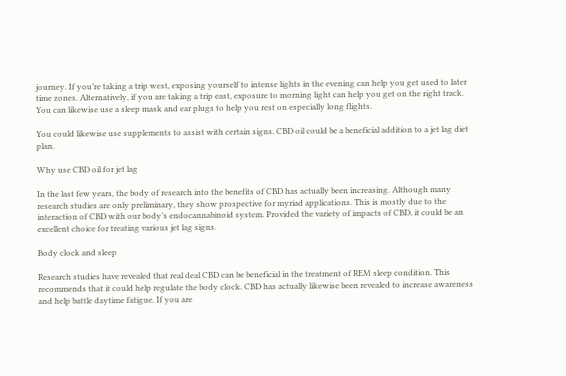journey. If you’re taking a trip west, exposing yourself to intense lights in the evening can help you get used to later time zones. Alternatively, if you are taking a trip east, exposure to morning light can help you get on the right track. You can likewise use a sleep mask and ear plugs to help you rest on especially long flights.

You could likewise use supplements to assist with certain signs. CBD oil could be a beneficial addition to a jet lag diet plan.

Why use CBD oil for jet lag

In the last few years, the body of research into the benefits of CBD has actually been increasing. Although many research studies are only preliminary, they show prospective for myriad applications. This is mostly due to the interaction of CBD with our body’s endocannabinoid system. Provided the variety of impacts of CBD, it could be an excellent choice for treating various jet lag signs.

Body clock and sleep

Research studies have revealed that real deal CBD can be beneficial in the treatment of REM sleep condition. This recommends that it could help regulate the body clock. CBD has actually likewise been revealed to increase awareness and help battle daytime fatigue. If you are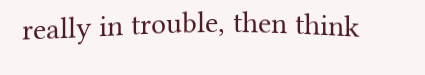really in trouble, then think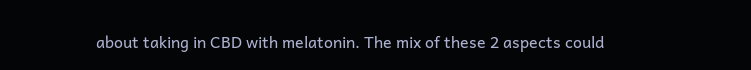about taking in CBD with melatonin. The mix of these 2 aspects could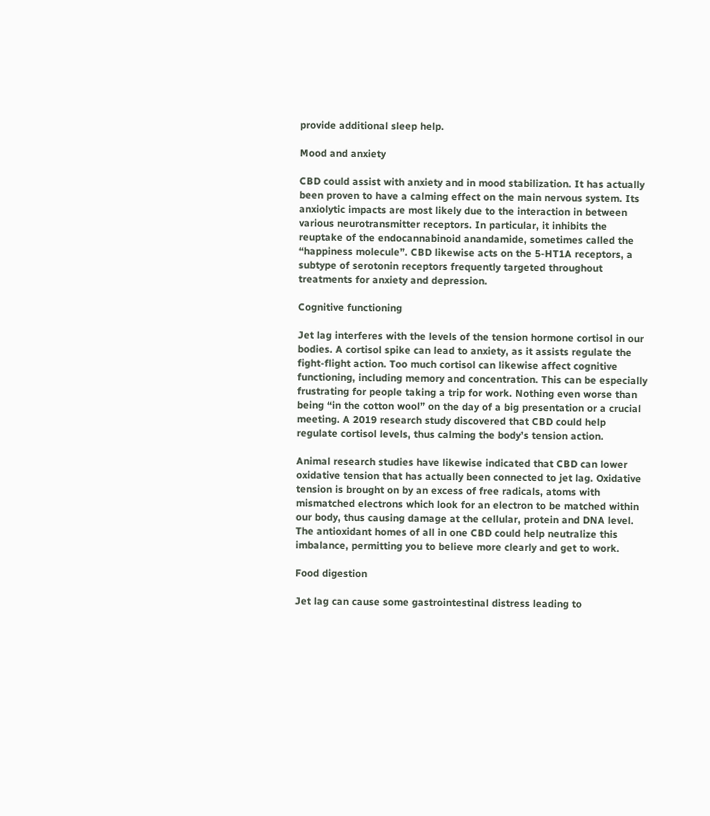provide additional sleep help.

Mood and anxiety

CBD could assist with anxiety and in mood stabilization. It has actually been proven to have a calming effect on the main nervous system. Its anxiolytic impacts are most likely due to the interaction in between various neurotransmitter receptors. In particular, it inhibits the reuptake of the endocannabinoid anandamide, sometimes called the “happiness molecule”. CBD likewise acts on the 5-HT1A receptors, a subtype of serotonin receptors frequently targeted throughout treatments for anxiety and depression.

Cognitive functioning

Jet lag interferes with the levels of the tension hormone cortisol in our bodies. A cortisol spike can lead to anxiety, as it assists regulate the fight-flight action. Too much cortisol can likewise affect cognitive functioning, including memory and concentration. This can be especially frustrating for people taking a trip for work. Nothing even worse than being “in the cotton wool” on the day of a big presentation or a crucial meeting. A 2019 research study discovered that CBD could help regulate cortisol levels, thus calming the body’s tension action.

Animal research studies have likewise indicated that CBD can lower oxidative tension that has actually been connected to jet lag. Oxidative tension is brought on by an excess of free radicals, atoms with mismatched electrons which look for an electron to be matched within our body, thus causing damage at the cellular, protein and DNA level. The antioxidant homes of all in one CBD could help neutralize this imbalance, permitting you to believe more clearly and get to work.

Food digestion

Jet lag can cause some gastrointestinal distress leading to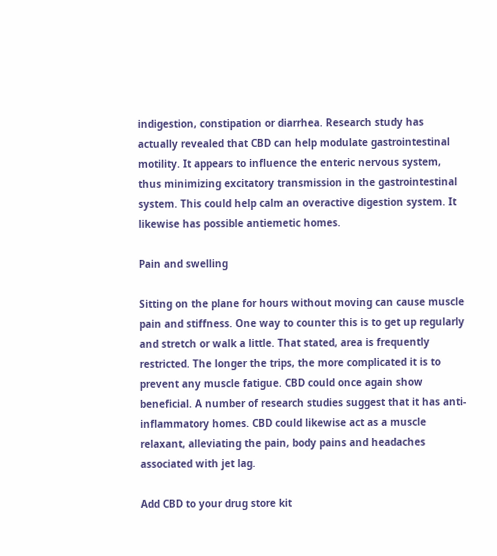indigestion, constipation or diarrhea. Research study has actually revealed that CBD can help modulate gastrointestinal motility. It appears to influence the enteric nervous system, thus minimizing excitatory transmission in the gastrointestinal system. This could help calm an overactive digestion system. It likewise has possible antiemetic homes.

Pain and swelling

Sitting on the plane for hours without moving can cause muscle pain and stiffness. One way to counter this is to get up regularly and stretch or walk a little. That stated, area is frequently restricted. The longer the trips, the more complicated it is to prevent any muscle fatigue. CBD could once again show beneficial. A number of research studies suggest that it has anti-inflammatory homes. CBD could likewise act as a muscle relaxant, alleviating the pain, body pains and headaches associated with jet lag.

Add CBD to your drug store kit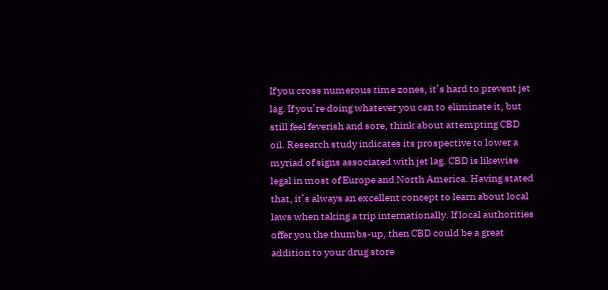If you cross numerous time zones, it’s hard to prevent jet lag. If you’re doing whatever you can to eliminate it, but still feel feverish and sore, think about attempting CBD oil. Research study indicates its prospective to lower a myriad of signs associated with jet lag. CBD is likewise legal in most of Europe and North America. Having stated that, it’s always an excellent concept to learn about local laws when taking a trip internationally. If local authorities offer you the thumbs-up, then CBD could be a great addition to your drug store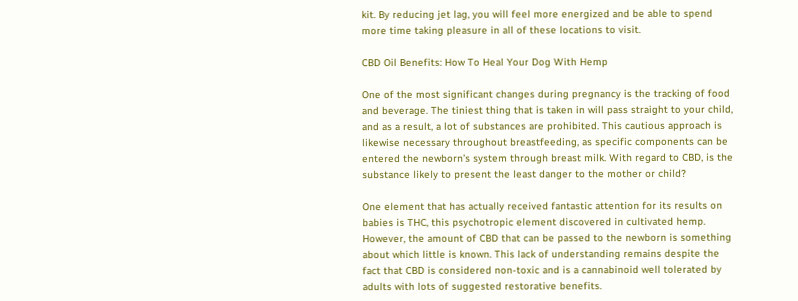kit. By reducing jet lag, you will feel more energized and be able to spend more time taking pleasure in all of these locations to visit.

CBD Oil Benefits: How To Heal Your Dog With Hemp

One of the most significant changes during pregnancy is the tracking of food and beverage. The tiniest thing that is taken in will pass straight to your child, and as a result, a lot of substances are prohibited. This cautious approach is likewise necessary throughout breastfeeding, as specific components can be entered the newborn’s system through breast milk. With regard to CBD, is the substance likely to present the least danger to the mother or child?

One element that has actually received fantastic attention for its results on babies is THC, this psychotropic element discovered in cultivated hemp. However, the amount of CBD that can be passed to the newborn is something about which little is known. This lack of understanding remains despite the fact that CBD is considered non-toxic and is a cannabinoid well tolerated by adults with lots of suggested restorative benefits.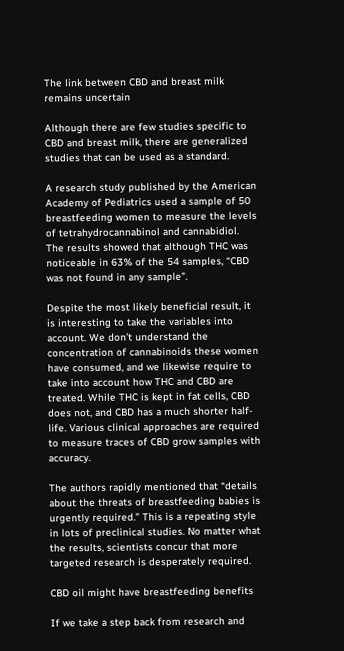The link between CBD and breast milk remains uncertain

Although there are few studies specific to CBD and breast milk, there are generalized studies that can be used as a standard.

A research study published by the American Academy of Pediatrics used a sample of 50 breastfeeding women to measure the levels of tetrahydrocannabinol and cannabidiol. The results showed that although THC was noticeable in 63% of the 54 samples, “CBD was not found in any sample”.

Despite the most likely beneficial result, it is interesting to take the variables into account. We don’t understand the concentration of cannabinoids these women have consumed, and we likewise require to take into account how THC and CBD are treated. While THC is kept in fat cells, CBD does not, and CBD has a much shorter half-life. Various clinical approaches are required to measure traces of CBD grow samples with accuracy.

The authors rapidly mentioned that “details about the threats of breastfeeding babies is urgently required.” This is a repeating style in lots of preclinical studies. No matter what the results, scientists concur that more targeted research is desperately required.

CBD oil might have breastfeeding benefits

If we take a step back from research and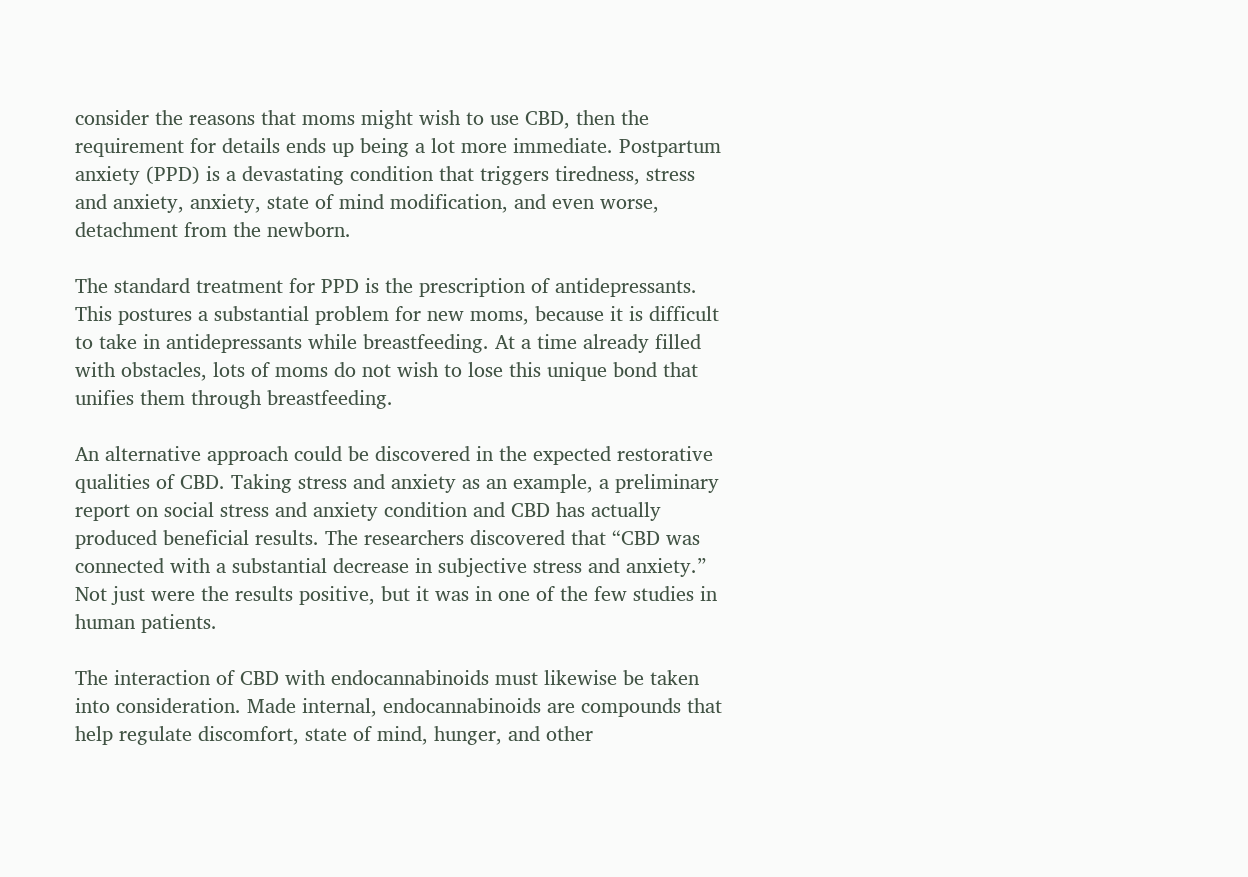consider the reasons that moms might wish to use CBD, then the requirement for details ends up being a lot more immediate. Postpartum anxiety (PPD) is a devastating condition that triggers tiredness, stress and anxiety, anxiety, state of mind modification, and even worse, detachment from the newborn.

The standard treatment for PPD is the prescription of antidepressants. This postures a substantial problem for new moms, because it is difficult to take in antidepressants while breastfeeding. At a time already filled with obstacles, lots of moms do not wish to lose this unique bond that unifies them through breastfeeding.

An alternative approach could be discovered in the expected restorative qualities of CBD. Taking stress and anxiety as an example, a preliminary report on social stress and anxiety condition and CBD has actually produced beneficial results. The researchers discovered that “CBD was connected with a substantial decrease in subjective stress and anxiety.” Not just were the results positive, but it was in one of the few studies in human patients.

The interaction of CBD with endocannabinoids must likewise be taken into consideration. Made internal, endocannabinoids are compounds that help regulate discomfort, state of mind, hunger, and other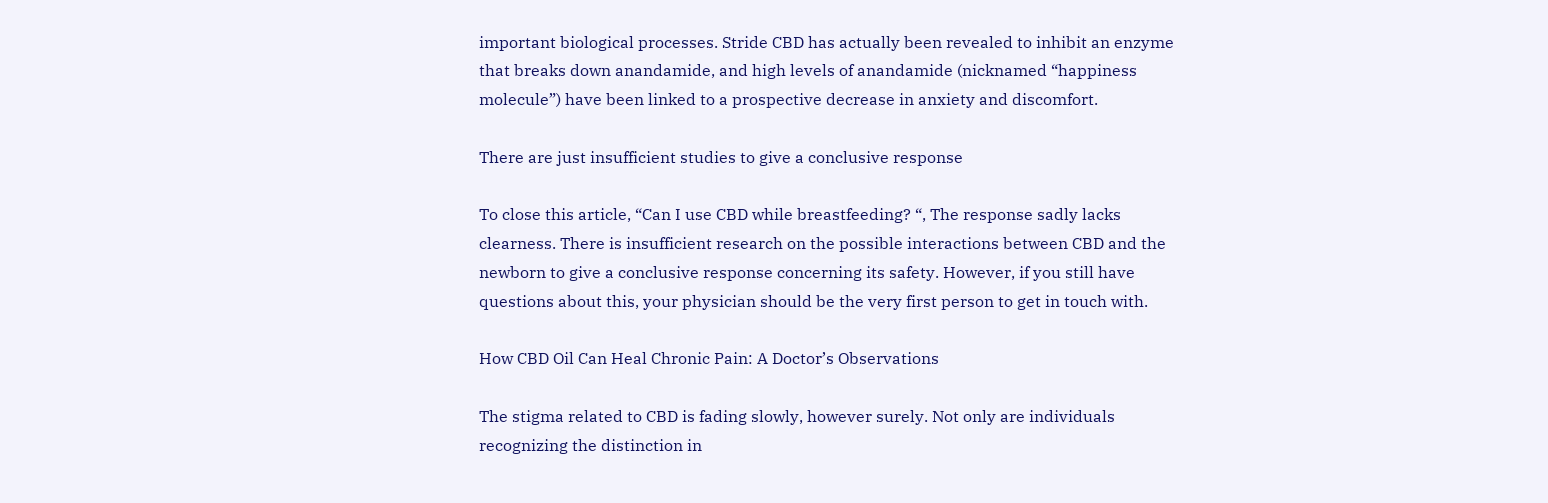important biological processes. Stride CBD has actually been revealed to inhibit an enzyme that breaks down anandamide, and high levels of anandamide (nicknamed “happiness molecule”) have been linked to a prospective decrease in anxiety and discomfort.

There are just insufficient studies to give a conclusive response

To close this article, “Can I use CBD while breastfeeding? “, The response sadly lacks clearness. There is insufficient research on the possible interactions between CBD and the newborn to give a conclusive response concerning its safety. However, if you still have questions about this, your physician should be the very first person to get in touch with.

How CBD Oil Can Heal Chronic Pain: A Doctor’s Observations

The stigma related to CBD is fading slowly, however surely. Not only are individuals recognizing the distinction in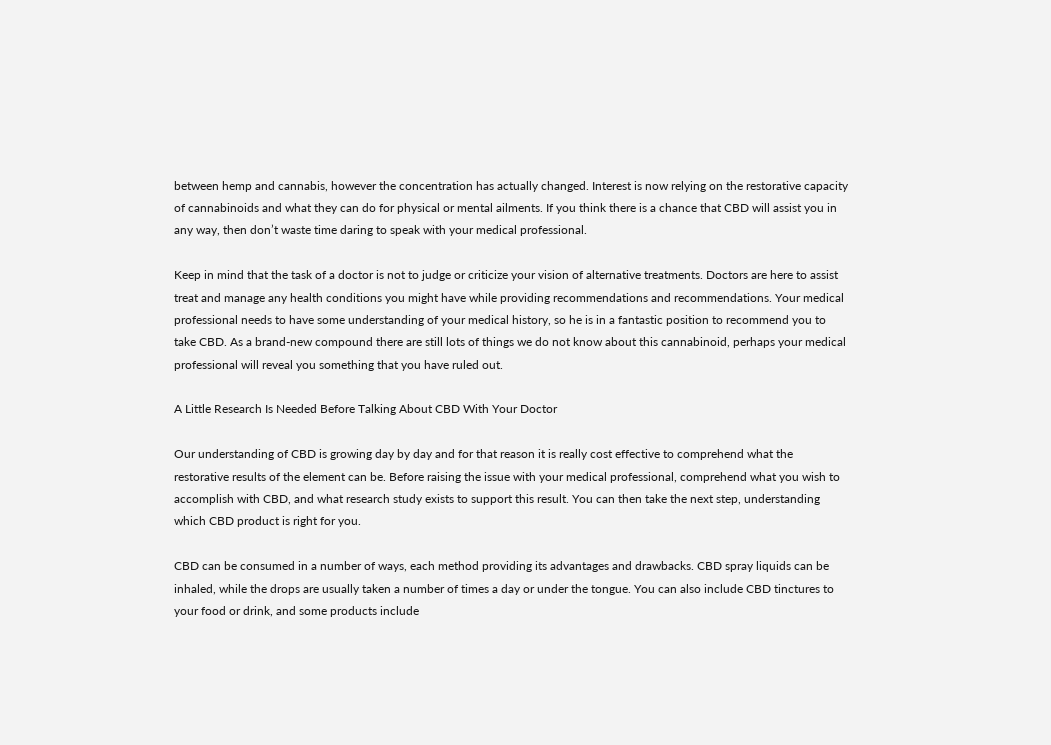between hemp and cannabis, however the concentration has actually changed. Interest is now relying on the restorative capacity of cannabinoids and what they can do for physical or mental ailments. If you think there is a chance that CBD will assist you in any way, then don’t waste time daring to speak with your medical professional.

Keep in mind that the task of a doctor is not to judge or criticize your vision of alternative treatments. Doctors are here to assist treat and manage any health conditions you might have while providing recommendations and recommendations. Your medical professional needs to have some understanding of your medical history, so he is in a fantastic position to recommend you to take CBD. As a brand-new compound there are still lots of things we do not know about this cannabinoid, perhaps your medical professional will reveal you something that you have ruled out.

A Little Research Is Needed Before Talking About CBD With Your Doctor

Our understanding of CBD is growing day by day and for that reason it is really cost effective to comprehend what the restorative results of the element can be. Before raising the issue with your medical professional, comprehend what you wish to accomplish with CBD, and what research study exists to support this result. You can then take the next step, understanding which CBD product is right for you.

CBD can be consumed in a number of ways, each method providing its advantages and drawbacks. CBD spray liquids can be inhaled, while the drops are usually taken a number of times a day or under the tongue. You can also include CBD tinctures to your food or drink, and some products include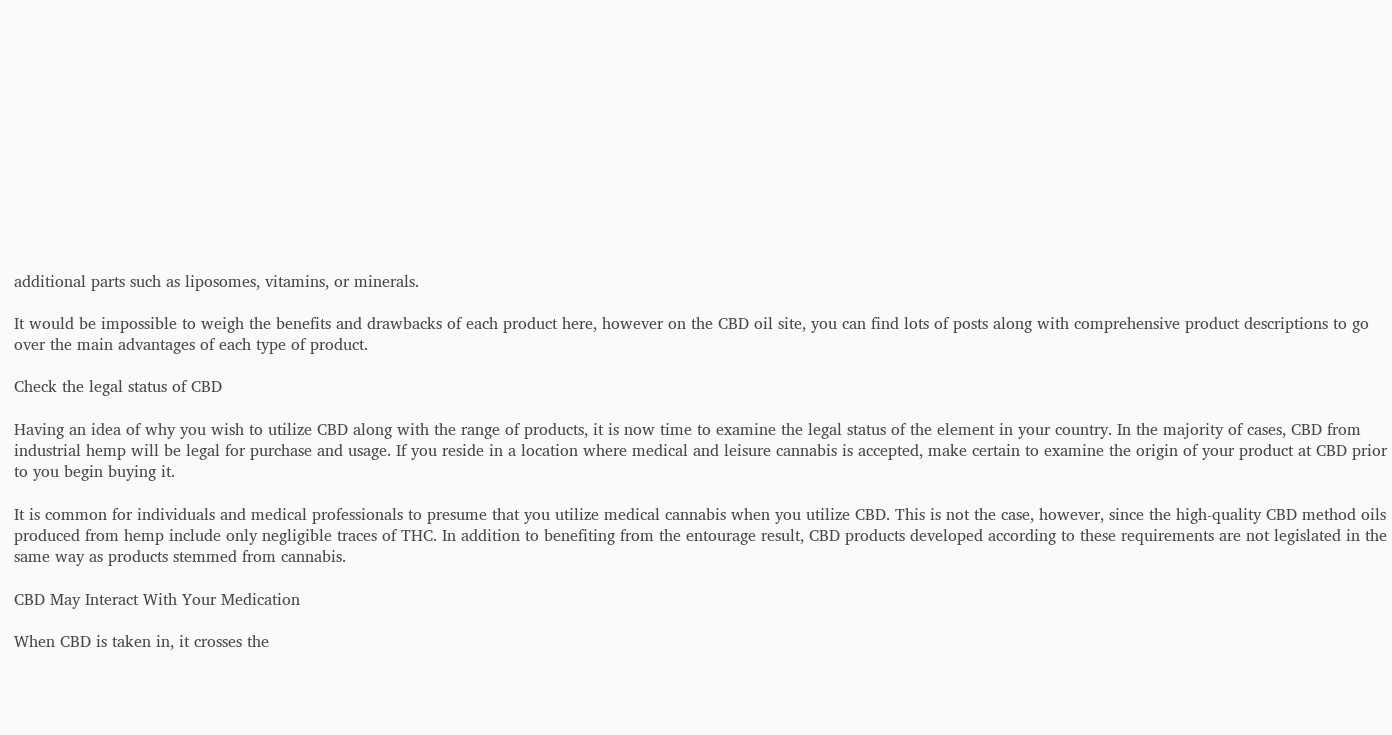additional parts such as liposomes, vitamins, or minerals.

It would be impossible to weigh the benefits and drawbacks of each product here, however on the CBD oil site, you can find lots of posts along with comprehensive product descriptions to go over the main advantages of each type of product.

Check the legal status of CBD

Having an idea of why you wish to utilize CBD along with the range of products, it is now time to examine the legal status of the element in your country. In the majority of cases, CBD from industrial hemp will be legal for purchase and usage. If you reside in a location where medical and leisure cannabis is accepted, make certain to examine the origin of your product at CBD prior to you begin buying it.

It is common for individuals and medical professionals to presume that you utilize medical cannabis when you utilize CBD. This is not the case, however, since the high-quality CBD method oils produced from hemp include only negligible traces of THC. In addition to benefiting from the entourage result, CBD products developed according to these requirements are not legislated in the same way as products stemmed from cannabis.

CBD May Interact With Your Medication

When CBD is taken in, it crosses the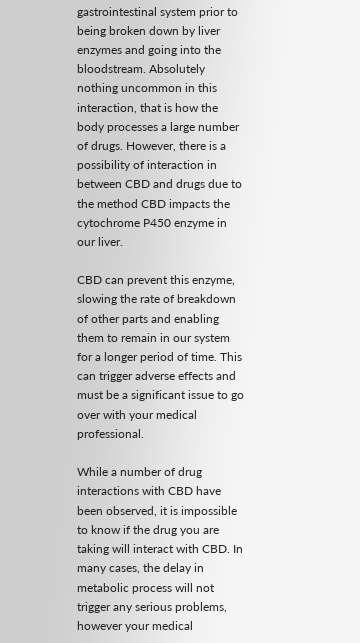gastrointestinal system prior to being broken down by liver enzymes and going into the bloodstream. Absolutely nothing uncommon in this interaction, that is how the body processes a large number of drugs. However, there is a possibility of interaction in between CBD and drugs due to the method CBD impacts the cytochrome P450 enzyme in our liver.

CBD can prevent this enzyme, slowing the rate of breakdown of other parts and enabling them to remain in our system for a longer period of time. This can trigger adverse effects and must be a significant issue to go over with your medical professional.

While a number of drug interactions with CBD have been observed, it is impossible to know if the drug you are taking will interact with CBD. In many cases, the delay in metabolic process will not trigger any serious problems, however your medical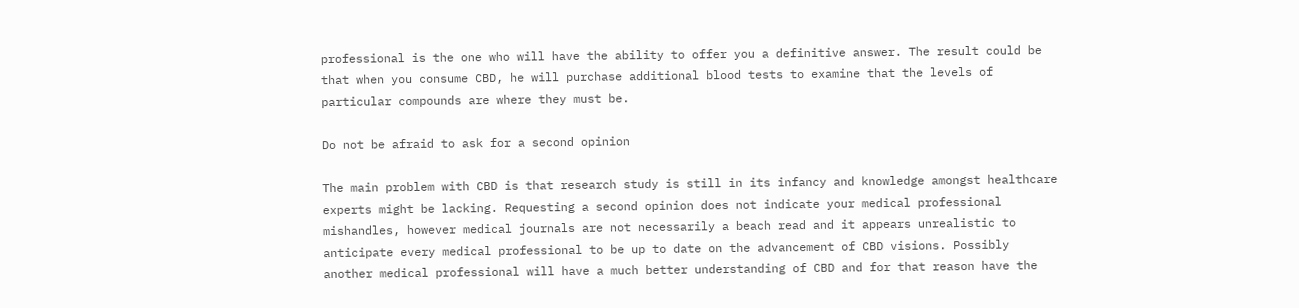professional is the one who will have the ability to offer you a definitive answer. The result could be that when you consume CBD, he will purchase additional blood tests to examine that the levels of particular compounds are where they must be.

Do not be afraid to ask for a second opinion

The main problem with CBD is that research study is still in its infancy and knowledge amongst healthcare experts might be lacking. Requesting a second opinion does not indicate your medical professional mishandles, however medical journals are not necessarily a beach read and it appears unrealistic to anticipate every medical professional to be up to date on the advancement of CBD visions. Possibly another medical professional will have a much better understanding of CBD and for that reason have the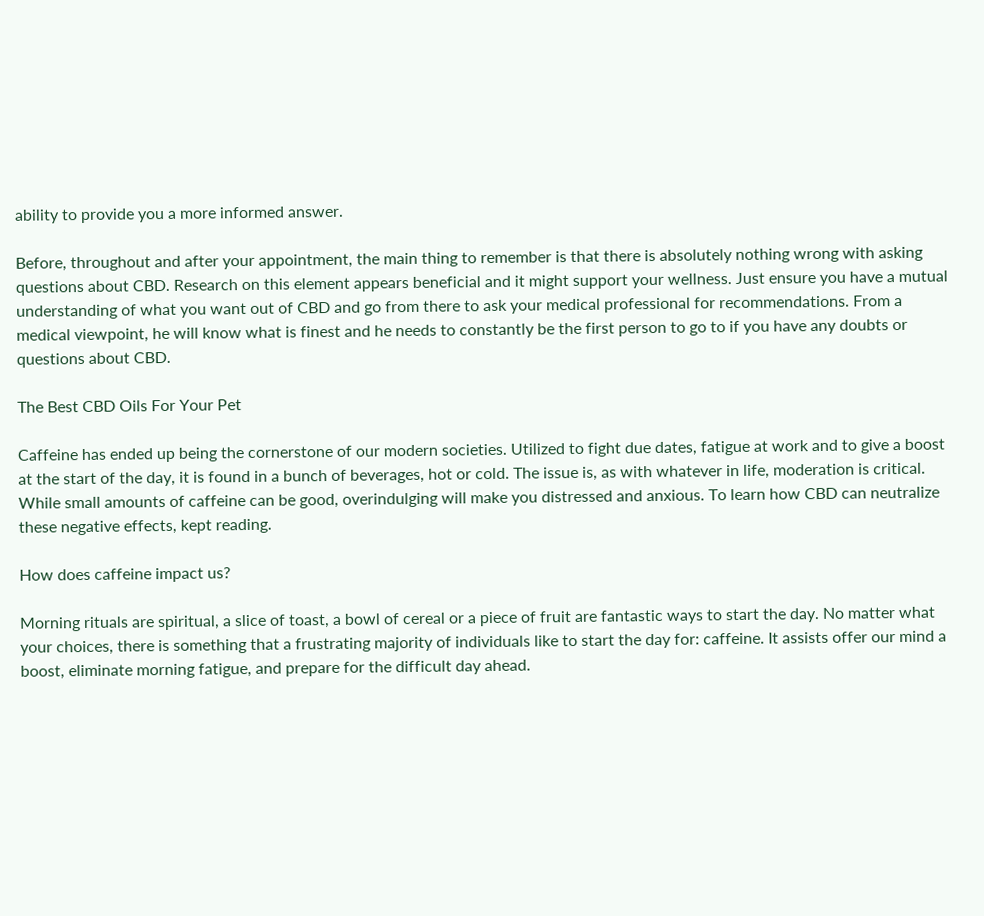ability to provide you a more informed answer.

Before, throughout and after your appointment, the main thing to remember is that there is absolutely nothing wrong with asking questions about CBD. Research on this element appears beneficial and it might support your wellness. Just ensure you have a mutual understanding of what you want out of CBD and go from there to ask your medical professional for recommendations. From a medical viewpoint, he will know what is finest and he needs to constantly be the first person to go to if you have any doubts or questions about CBD.

The Best CBD Oils For Your Pet

Caffeine has ended up being the cornerstone of our modern societies. Utilized to fight due dates, fatigue at work and to give a boost at the start of the day, it is found in a bunch of beverages, hot or cold. The issue is, as with whatever in life, moderation is critical. While small amounts of caffeine can be good, overindulging will make you distressed and anxious. To learn how CBD can neutralize these negative effects, kept reading.

How does caffeine impact us?

Morning rituals are spiritual, a slice of toast, a bowl of cereal or a piece of fruit are fantastic ways to start the day. No matter what your choices, there is something that a frustrating majority of individuals like to start the day for: caffeine. It assists offer our mind a boost, eliminate morning fatigue, and prepare for the difficult day ahead.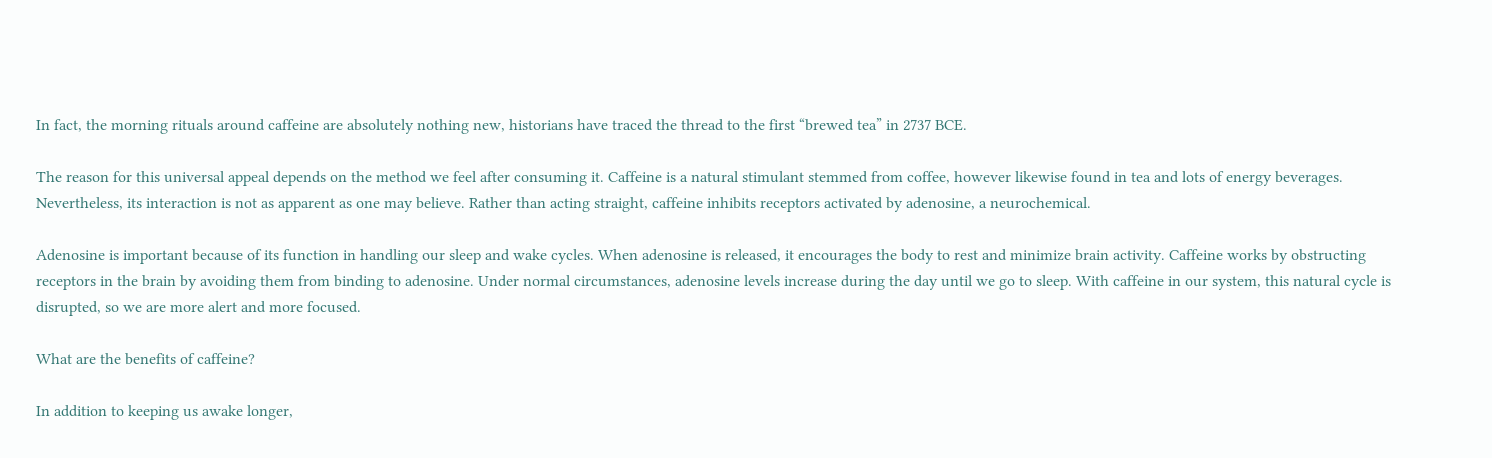In fact, the morning rituals around caffeine are absolutely nothing new, historians have traced the thread to the first “brewed tea” in 2737 BCE.

The reason for this universal appeal depends on the method we feel after consuming it. Caffeine is a natural stimulant stemmed from coffee, however likewise found in tea and lots of energy beverages. Nevertheless, its interaction is not as apparent as one may believe. Rather than acting straight, caffeine inhibits receptors activated by adenosine, a neurochemical.

Adenosine is important because of its function in handling our sleep and wake cycles. When adenosine is released, it encourages the body to rest and minimize brain activity. Caffeine works by obstructing receptors in the brain by avoiding them from binding to adenosine. Under normal circumstances, adenosine levels increase during the day until we go to sleep. With caffeine in our system, this natural cycle is disrupted, so we are more alert and more focused.

What are the benefits of caffeine?

In addition to keeping us awake longer,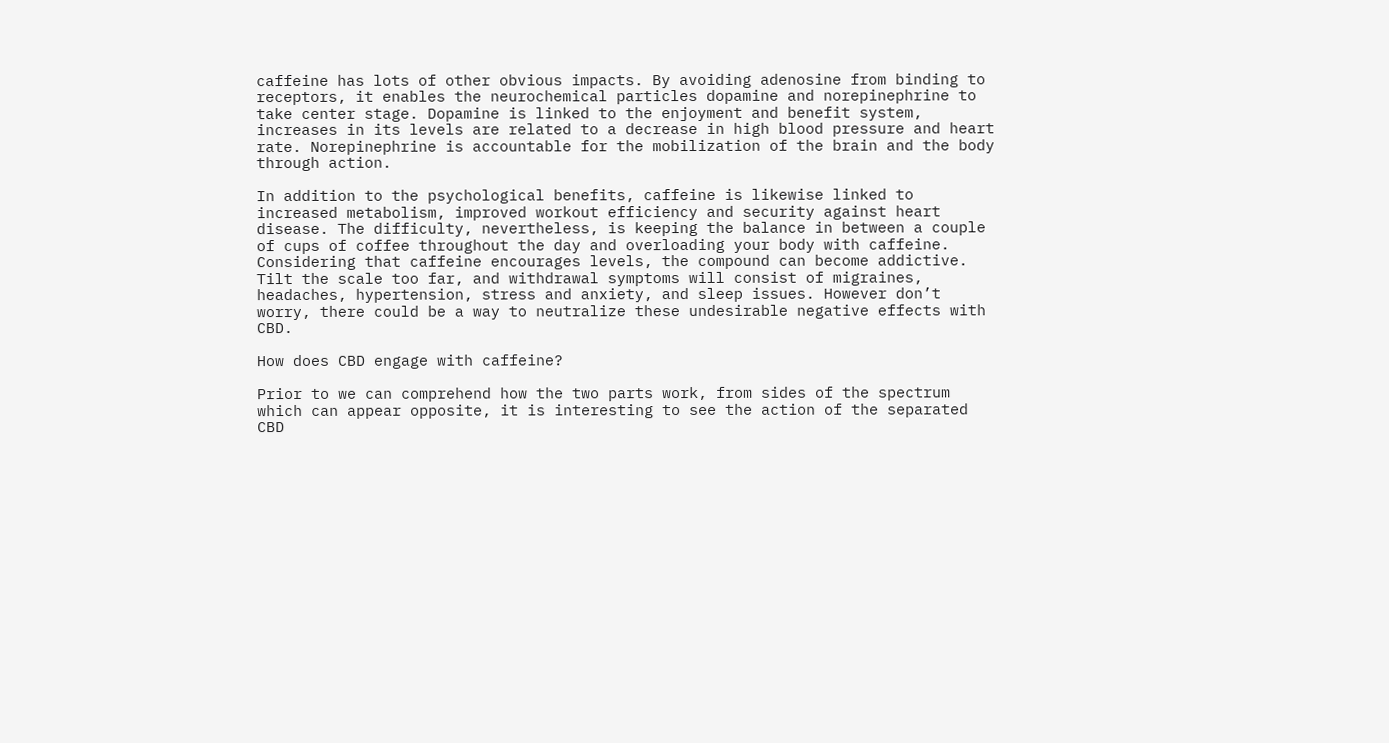caffeine has lots of other obvious impacts. By avoiding adenosine from binding to receptors, it enables the neurochemical particles dopamine and norepinephrine to take center stage. Dopamine is linked to the enjoyment and benefit system, increases in its levels are related to a decrease in high blood pressure and heart rate. Norepinephrine is accountable for the mobilization of the brain and the body through action.

In addition to the psychological benefits, caffeine is likewise linked to increased metabolism, improved workout efficiency and security against heart disease. The difficulty, nevertheless, is keeping the balance in between a couple of cups of coffee throughout the day and overloading your body with caffeine. Considering that caffeine encourages levels, the compound can become addictive. Tilt the scale too far, and withdrawal symptoms will consist of migraines, headaches, hypertension, stress and anxiety, and sleep issues. However don’t worry, there could be a way to neutralize these undesirable negative effects with CBD.

How does CBD engage with caffeine?

Prior to we can comprehend how the two parts work, from sides of the spectrum which can appear opposite, it is interesting to see the action of the separated CBD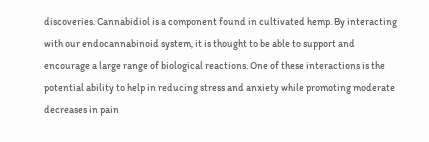discoveries. Cannabidiol is a component found in cultivated hemp. By interacting with our endocannabinoid system, it is thought to be able to support and encourage a large range of biological reactions. One of these interactions is the potential ability to help in reducing stress and anxiety while promoting moderate decreases in pain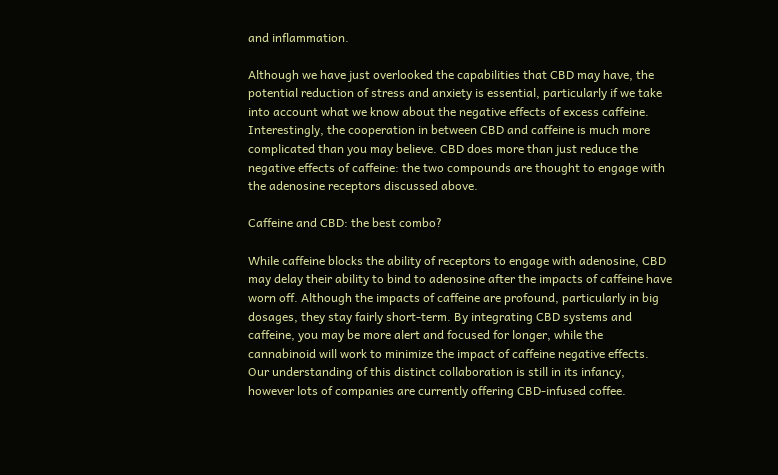and inflammation.

Although we have just overlooked the capabilities that CBD may have, the potential reduction of stress and anxiety is essential, particularly if we take into account what we know about the negative effects of excess caffeine. Interestingly, the cooperation in between CBD and caffeine is much more complicated than you may believe. CBD does more than just reduce the negative effects of caffeine: the two compounds are thought to engage with the adenosine receptors discussed above.

Caffeine and CBD: the best combo?

While caffeine blocks the ability of receptors to engage with adenosine, CBD may delay their ability to bind to adenosine after the impacts of caffeine have worn off. Although the impacts of caffeine are profound, particularly in big dosages, they stay fairly short-term. By integrating CBD systems and caffeine, you may be more alert and focused for longer, while the cannabinoid will work to minimize the impact of caffeine negative effects. Our understanding of this distinct collaboration is still in its infancy, however lots of companies are currently offering CBD-infused coffee.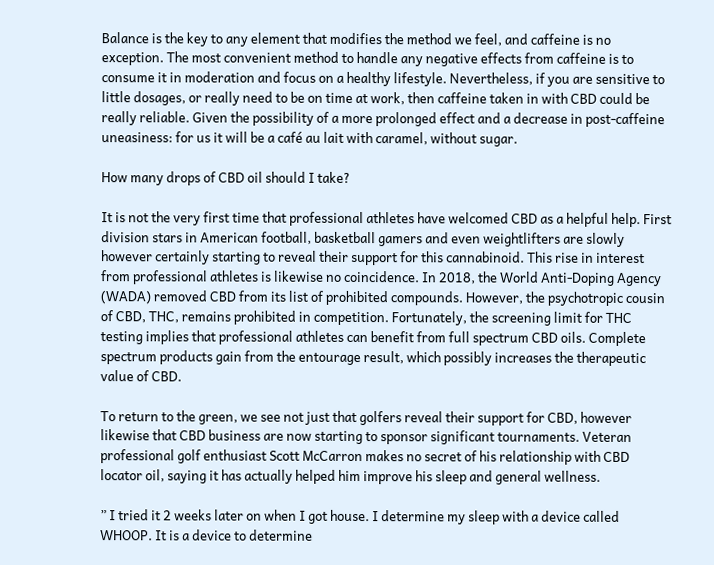Balance is the key to any element that modifies the method we feel, and caffeine is no exception. The most convenient method to handle any negative effects from caffeine is to consume it in moderation and focus on a healthy lifestyle. Nevertheless, if you are sensitive to little dosages, or really need to be on time at work, then caffeine taken in with CBD could be really reliable. Given the possibility of a more prolonged effect and a decrease in post-caffeine uneasiness: for us it will be a café au lait with caramel, without sugar.

How many drops of CBD oil should I take?

It is not the very first time that professional athletes have welcomed CBD as a helpful help. First division stars in American football, basketball gamers and even weightlifters are slowly however certainly starting to reveal their support for this cannabinoid. This rise in interest from professional athletes is likewise no coincidence. In 2018, the World Anti-Doping Agency (WADA) removed CBD from its list of prohibited compounds. However, the psychotropic cousin of CBD, THC, remains prohibited in competition. Fortunately, the screening limit for THC testing implies that professional athletes can benefit from full spectrum CBD oils. Complete spectrum products gain from the entourage result, which possibly increases the therapeutic value of CBD.

To return to the green, we see not just that golfers reveal their support for CBD, however likewise that CBD business are now starting to sponsor significant tournaments. Veteran professional golf enthusiast Scott McCarron makes no secret of his relationship with CBD locator oil, saying it has actually helped him improve his sleep and general wellness.

” I tried it 2 weeks later on when I got house. I determine my sleep with a device called WHOOP. It is a device to determine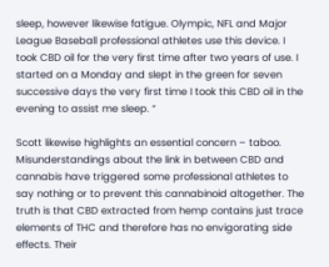sleep, however likewise fatigue. Olympic, NFL and Major League Baseball professional athletes use this device. I took CBD oil for the very first time after two years of use. I started on a Monday and slept in the green for seven successive days the very first time I took this CBD oil in the evening to assist me sleep. “

Scott likewise highlights an essential concern – taboo. Misunderstandings about the link in between CBD and cannabis have triggered some professional athletes to say nothing or to prevent this cannabinoid altogether. The truth is that CBD extracted from hemp contains just trace elements of THC and therefore has no envigorating side effects. Their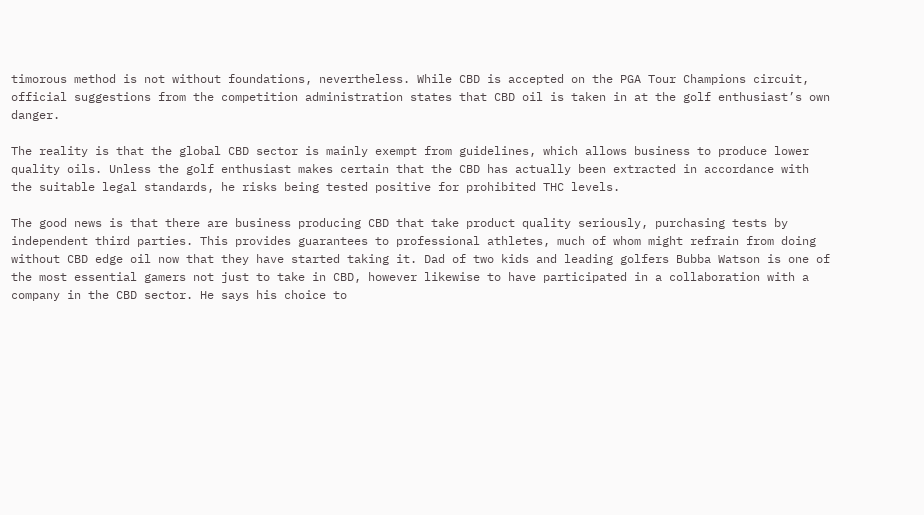timorous method is not without foundations, nevertheless. While CBD is accepted on the PGA Tour Champions circuit, official suggestions from the competition administration states that CBD oil is taken in at the golf enthusiast’s own danger.

The reality is that the global CBD sector is mainly exempt from guidelines, which allows business to produce lower quality oils. Unless the golf enthusiast makes certain that the CBD has actually been extracted in accordance with the suitable legal standards, he risks being tested positive for prohibited THC levels.

The good news is that there are business producing CBD that take product quality seriously, purchasing tests by independent third parties. This provides guarantees to professional athletes, much of whom might refrain from doing without CBD edge oil now that they have started taking it. Dad of two kids and leading golfers Bubba Watson is one of the most essential gamers not just to take in CBD, however likewise to have participated in a collaboration with a company in the CBD sector. He says his choice to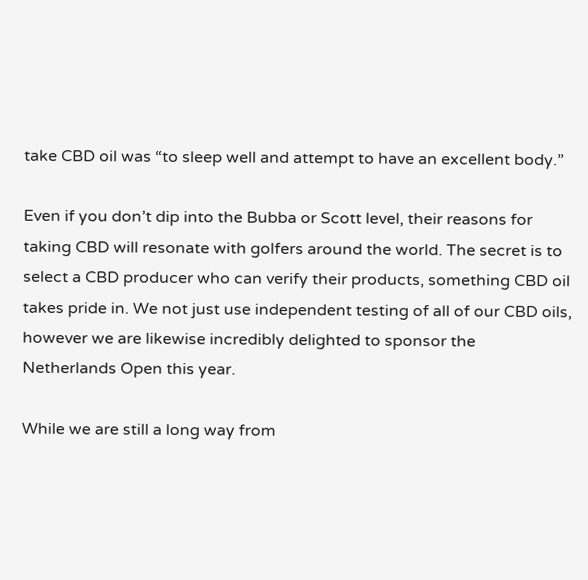take CBD oil was “to sleep well and attempt to have an excellent body.”

Even if you don’t dip into the Bubba or Scott level, their reasons for taking CBD will resonate with golfers around the world. The secret is to select a CBD producer who can verify their products, something CBD oil takes pride in. We not just use independent testing of all of our CBD oils, however we are likewise incredibly delighted to sponsor the Netherlands Open this year.

While we are still a long way from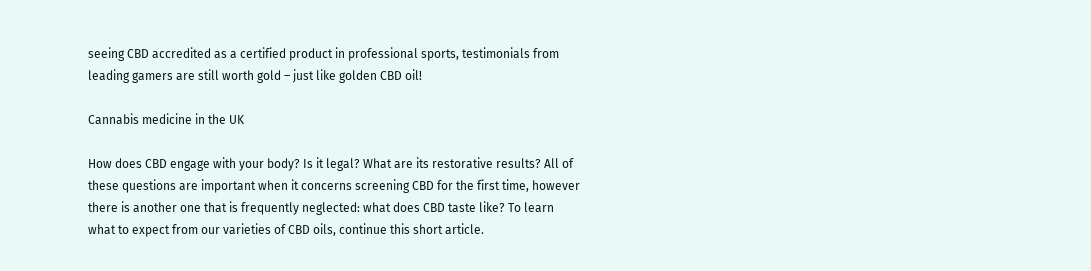seeing CBD accredited as a certified product in professional sports, testimonials from leading gamers are still worth gold – just like golden CBD oil!

Cannabis medicine in the UK

How does CBD engage with your body? Is it legal? What are its restorative results? All of these questions are important when it concerns screening CBD for the first time, however there is another one that is frequently neglected: what does CBD taste like? To learn what to expect from our varieties of CBD oils, continue this short article.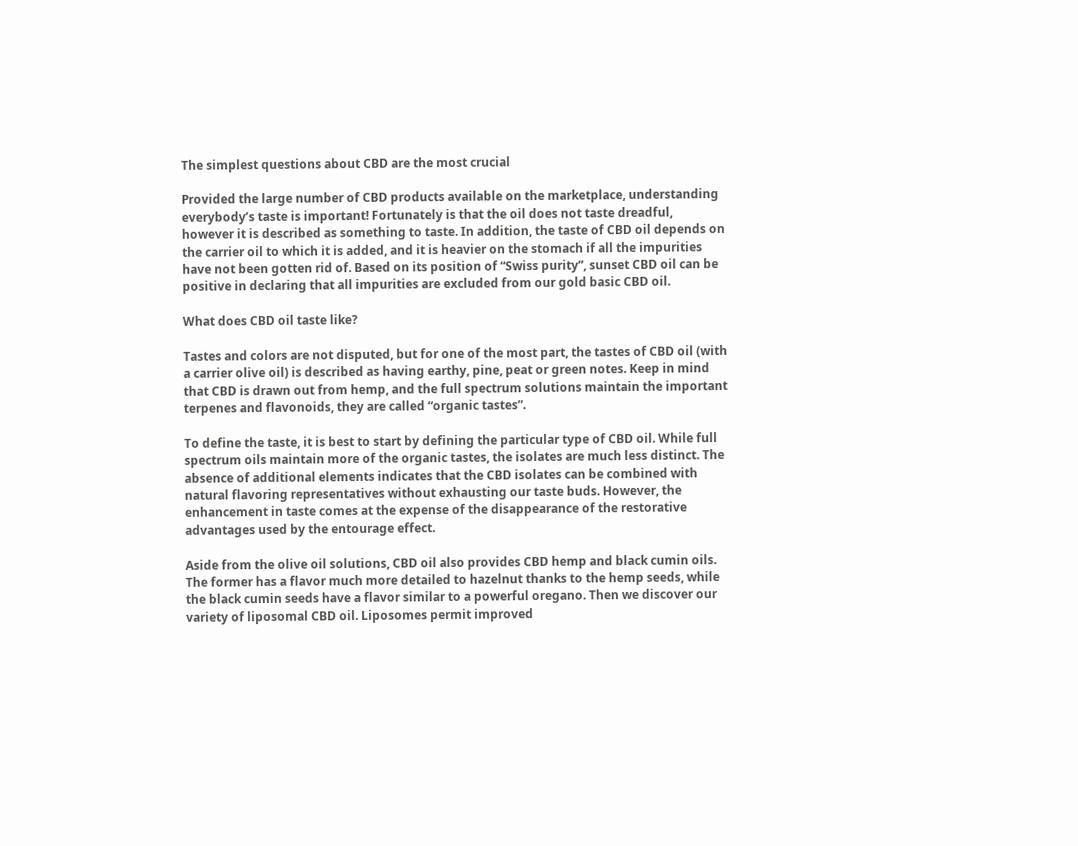The simplest questions about CBD are the most crucial

Provided the large number of CBD products available on the marketplace, understanding everybody’s taste is important! Fortunately is that the oil does not taste dreadful, however it is described as something to taste. In addition, the taste of CBD oil depends on the carrier oil to which it is added, and it is heavier on the stomach if all the impurities have not been gotten rid of. Based on its position of “Swiss purity”, sunset CBD oil can be positive in declaring that all impurities are excluded from our gold basic CBD oil.

What does CBD oil taste like?

Tastes and colors are not disputed, but for one of the most part, the tastes of CBD oil (with a carrier olive oil) is described as having earthy, pine, peat or green notes. Keep in mind that CBD is drawn out from hemp, and the full spectrum solutions maintain the important terpenes and flavonoids, they are called “organic tastes”.

To define the taste, it is best to start by defining the particular type of CBD oil. While full spectrum oils maintain more of the organic tastes, the isolates are much less distinct. The absence of additional elements indicates that the CBD isolates can be combined with natural flavoring representatives without exhausting our taste buds. However, the enhancement in taste comes at the expense of the disappearance of the restorative advantages used by the entourage effect.

Aside from the olive oil solutions, CBD oil also provides CBD hemp and black cumin oils. The former has a flavor much more detailed to hazelnut thanks to the hemp seeds, while the black cumin seeds have a flavor similar to a powerful oregano. Then we discover our variety of liposomal CBD oil. Liposomes permit improved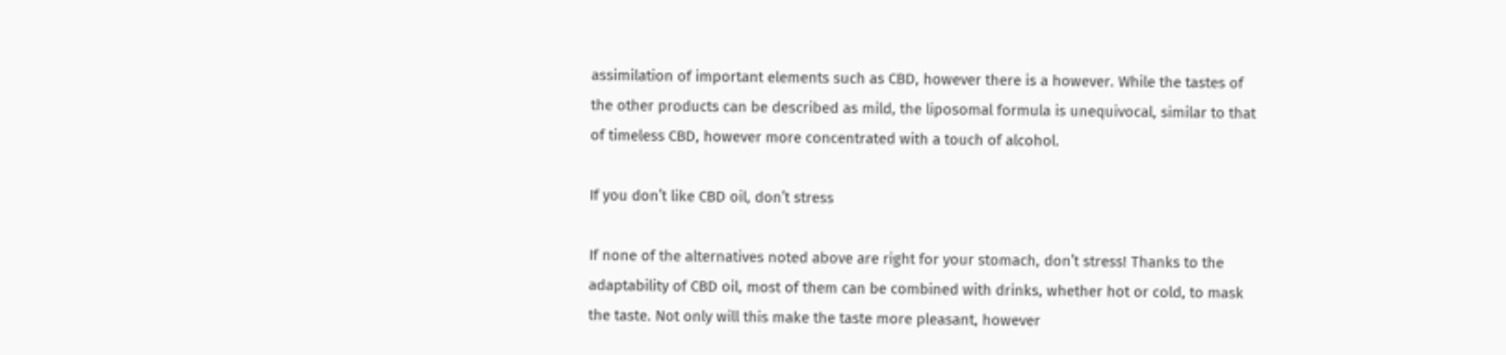assimilation of important elements such as CBD, however there is a however. While the tastes of the other products can be described as mild, the liposomal formula is unequivocal, similar to that of timeless CBD, however more concentrated with a touch of alcohol.

If you don’t like CBD oil, don’t stress

If none of the alternatives noted above are right for your stomach, don’t stress! Thanks to the adaptability of CBD oil, most of them can be combined with drinks, whether hot or cold, to mask the taste. Not only will this make the taste more pleasant, however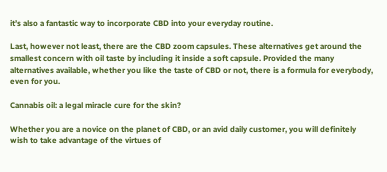it’s also a fantastic way to incorporate CBD into your everyday routine.

Last, however not least, there are the CBD zoom capsules. These alternatives get around the smallest concern with oil taste by including it inside a soft capsule. Provided the many alternatives available, whether you like the taste of CBD or not, there is a formula for everybody, even for you.

Cannabis oil: a legal miracle cure for the skin?

Whether you are a novice on the planet of CBD, or an avid daily customer, you will definitely wish to take advantage of the virtues of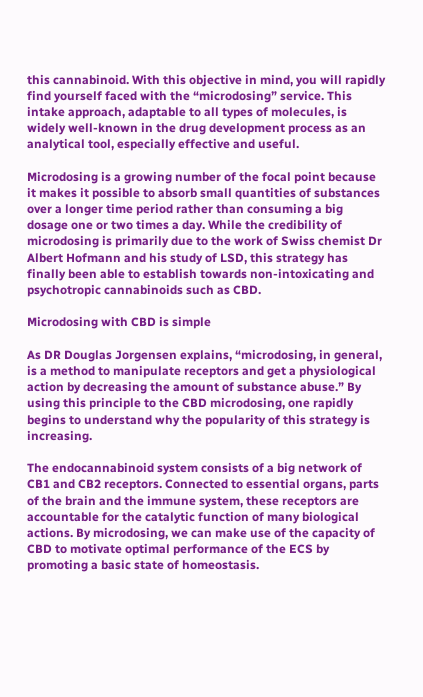this cannabinoid. With this objective in mind, you will rapidly find yourself faced with the “microdosing” service. This intake approach, adaptable to all types of molecules, is widely well-known in the drug development process as an analytical tool, especially effective and useful.

Microdosing is a growing number of the focal point because it makes it possible to absorb small quantities of substances over a longer time period rather than consuming a big dosage one or two times a day. While the credibility of microdosing is primarily due to the work of Swiss chemist Dr Albert Hofmann and his study of LSD, this strategy has finally been able to establish towards non-intoxicating and psychotropic cannabinoids such as CBD.

Microdosing with CBD is simple

As DR Douglas Jorgensen explains, “microdosing, in general, is a method to manipulate receptors and get a physiological action by decreasing the amount of substance abuse.” By using this principle to the CBD microdosing, one rapidly begins to understand why the popularity of this strategy is increasing.

The endocannabinoid system consists of a big network of CB1 and CB2 receptors. Connected to essential organs, parts of the brain and the immune system, these receptors are accountable for the catalytic function of many biological actions. By microdosing, we can make use of the capacity of CBD to motivate optimal performance of the ECS by promoting a basic state of homeostasis.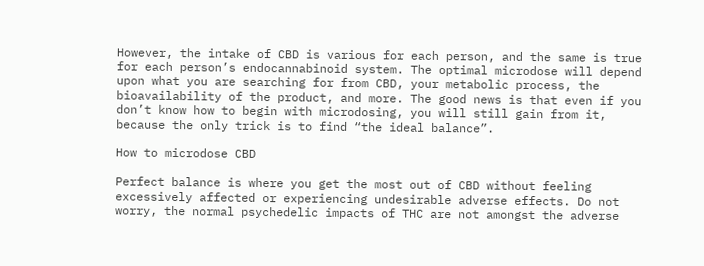However, the intake of CBD is various for each person, and the same is true for each person’s endocannabinoid system. The optimal microdose will depend upon what you are searching for from CBD, your metabolic process, the bioavailability of the product, and more. The good news is that even if you don’t know how to begin with microdosing, you will still gain from it, because the only trick is to find “the ideal balance”.

How to microdose CBD

Perfect balance is where you get the most out of CBD without feeling excessively affected or experiencing undesirable adverse effects. Do not worry, the normal psychedelic impacts of THC are not amongst the adverse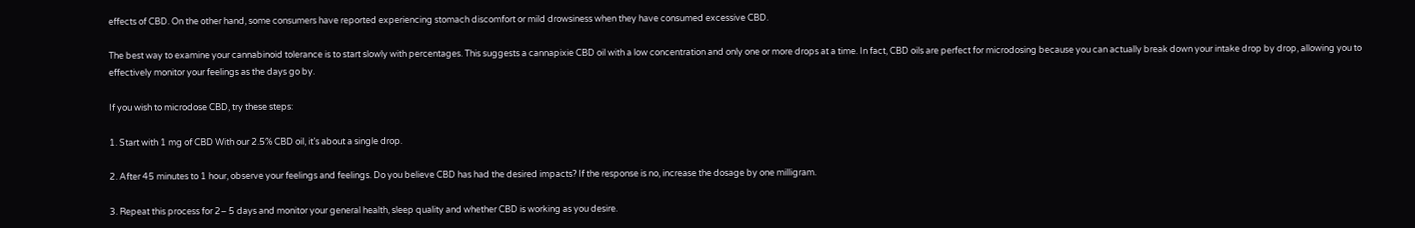effects of CBD. On the other hand, some consumers have reported experiencing stomach discomfort or mild drowsiness when they have consumed excessive CBD.

The best way to examine your cannabinoid tolerance is to start slowly with percentages. This suggests a cannapixie CBD oil with a low concentration and only one or more drops at a time. In fact, CBD oils are perfect for microdosing because you can actually break down your intake drop by drop, allowing you to effectively monitor your feelings as the days go by.

If you wish to microdose CBD, try these steps:

1. Start with 1 mg of CBD With our 2.5% CBD oil, it’s about a single drop.

2. After 45 minutes to 1 hour, observe your feelings and feelings. Do you believe CBD has had the desired impacts? If the response is no, increase the dosage by one milligram.

3. Repeat this process for 2– 5 days and monitor your general health, sleep quality and whether CBD is working as you desire.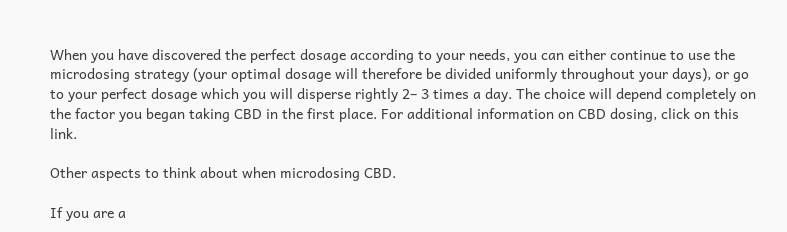When you have discovered the perfect dosage according to your needs, you can either continue to use the microdosing strategy (your optimal dosage will therefore be divided uniformly throughout your days), or go to your perfect dosage which you will disperse rightly 2– 3 times a day. The choice will depend completely on the factor you began taking CBD in the first place. For additional information on CBD dosing, click on this link.

Other aspects to think about when microdosing CBD.

If you are a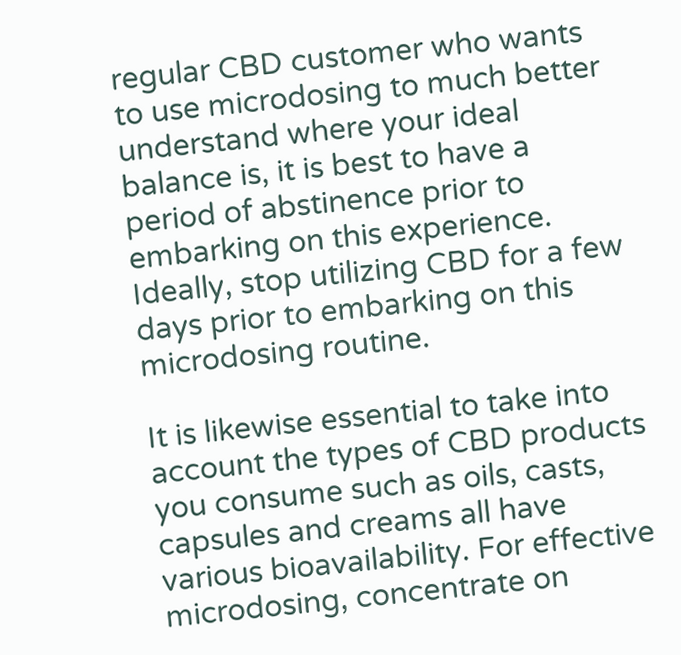regular CBD customer who wants to use microdosing to much better understand where your ideal balance is, it is best to have a period of abstinence prior to embarking on this experience. Ideally, stop utilizing CBD for a few days prior to embarking on this microdosing routine.

It is likewise essential to take into account the types of CBD products you consume such as oils, casts, capsules and creams all have various bioavailability. For effective microdosing, concentrate on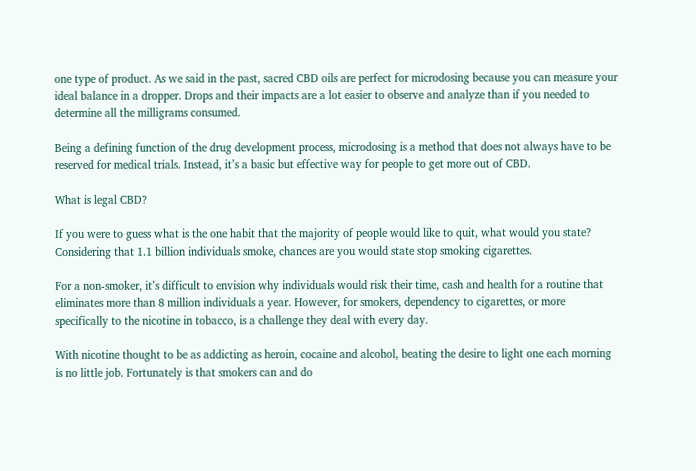one type of product. As we said in the past, sacred CBD oils are perfect for microdosing because you can measure your ideal balance in a dropper. Drops and their impacts are a lot easier to observe and analyze than if you needed to determine all the milligrams consumed.

Being a defining function of the drug development process, microdosing is a method that does not always have to be reserved for medical trials. Instead, it’s a basic but effective way for people to get more out of CBD.

What is legal CBD?

If you were to guess what is the one habit that the majority of people would like to quit, what would you state? Considering that 1.1 billion individuals smoke, chances are you would state stop smoking cigarettes.

For a non-smoker, it’s difficult to envision why individuals would risk their time, cash and health for a routine that eliminates more than 8 million individuals a year. However, for smokers, dependency to cigarettes, or more specifically to the nicotine in tobacco, is a challenge they deal with every day.

With nicotine thought to be as addicting as heroin, cocaine and alcohol, beating the desire to light one each morning is no little job. Fortunately is that smokers can and do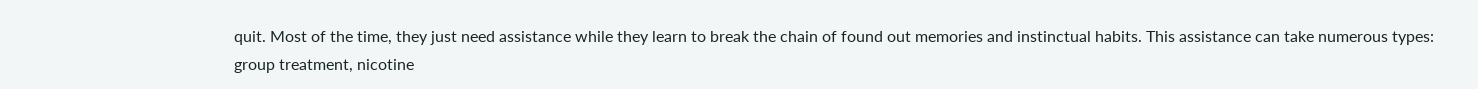quit. Most of the time, they just need assistance while they learn to break the chain of found out memories and instinctual habits. This assistance can take numerous types: group treatment, nicotine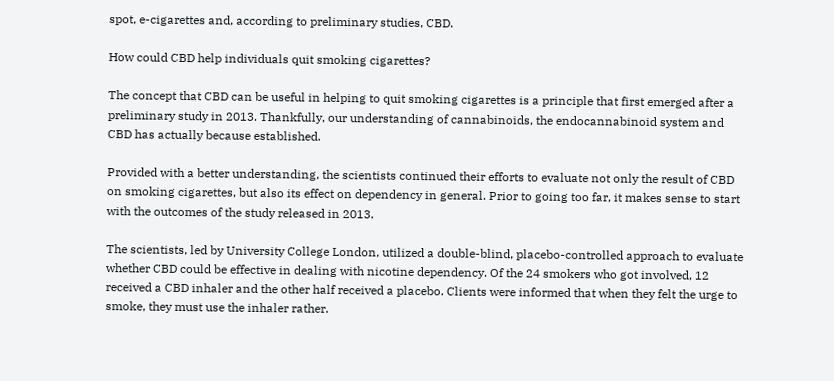spot, e-cigarettes and, according to preliminary studies, CBD.

How could CBD help individuals quit smoking cigarettes?

The concept that CBD can be useful in helping to quit smoking cigarettes is a principle that first emerged after a preliminary study in 2013. Thankfully, our understanding of cannabinoids, the endocannabinoid system and CBD has actually because established.

Provided with a better understanding, the scientists continued their efforts to evaluate not only the result of CBD on smoking cigarettes, but also its effect on dependency in general. Prior to going too far, it makes sense to start with the outcomes of the study released in 2013.

The scientists, led by University College London, utilized a double-blind, placebo-controlled approach to evaluate whether CBD could be effective in dealing with nicotine dependency. Of the 24 smokers who got involved, 12 received a CBD inhaler and the other half received a placebo. Clients were informed that when they felt the urge to smoke, they must use the inhaler rather.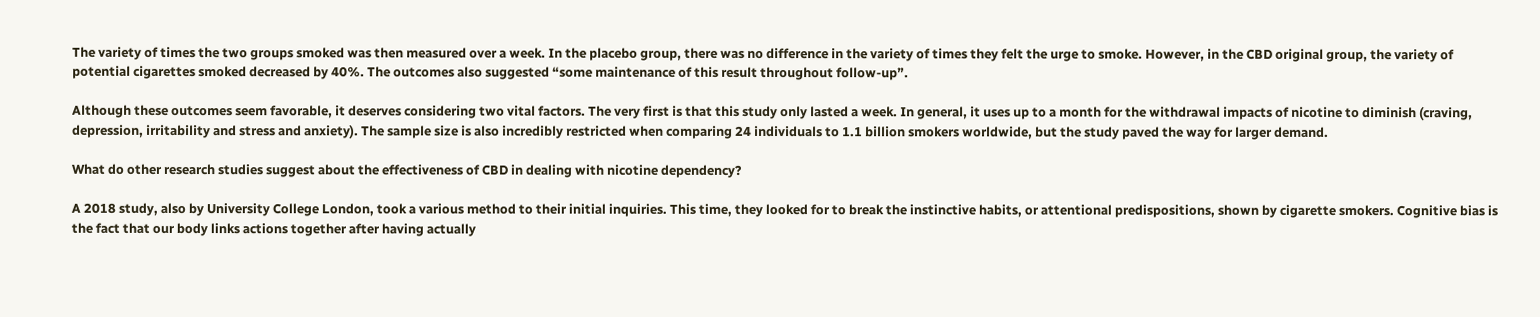The variety of times the two groups smoked was then measured over a week. In the placebo group, there was no difference in the variety of times they felt the urge to smoke. However, in the CBD original group, the variety of potential cigarettes smoked decreased by 40%. The outcomes also suggested “some maintenance of this result throughout follow-up”.

Although these outcomes seem favorable, it deserves considering two vital factors. The very first is that this study only lasted a week. In general, it uses up to a month for the withdrawal impacts of nicotine to diminish (craving, depression, irritability and stress and anxiety). The sample size is also incredibly restricted when comparing 24 individuals to 1.1 billion smokers worldwide, but the study paved the way for larger demand.

What do other research studies suggest about the effectiveness of CBD in dealing with nicotine dependency?

A 2018 study, also by University College London, took a various method to their initial inquiries. This time, they looked for to break the instinctive habits, or attentional predispositions, shown by cigarette smokers. Cognitive bias is the fact that our body links actions together after having actually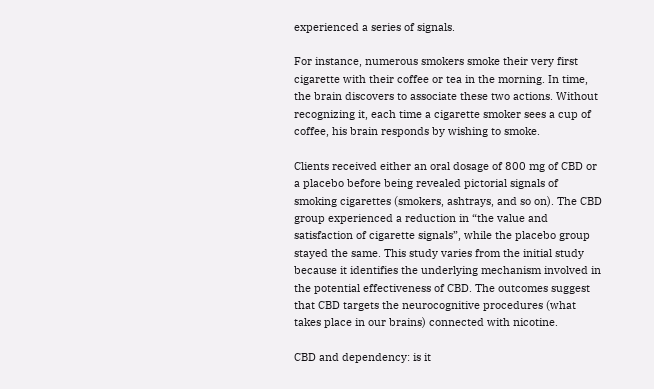experienced a series of signals.

For instance, numerous smokers smoke their very first cigarette with their coffee or tea in the morning. In time, the brain discovers to associate these two actions. Without recognizing it, each time a cigarette smoker sees a cup of coffee, his brain responds by wishing to smoke.

Clients received either an oral dosage of 800 mg of CBD or a placebo before being revealed pictorial signals of smoking cigarettes (smokers, ashtrays, and so on). The CBD group experienced a reduction in “the value and satisfaction of cigarette signals”, while the placebo group stayed the same. This study varies from the initial study because it identifies the underlying mechanism involved in the potential effectiveness of CBD. The outcomes suggest that CBD targets the neurocognitive procedures (what takes place in our brains) connected with nicotine.

CBD and dependency: is it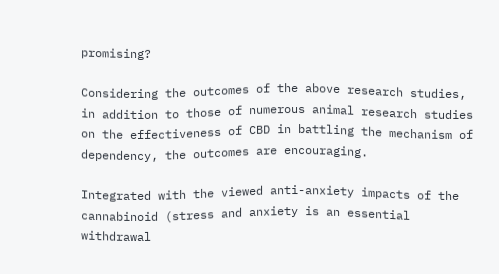promising?

Considering the outcomes of the above research studies, in addition to those of numerous animal research studies on the effectiveness of CBD in battling the mechanism of dependency, the outcomes are encouraging.

Integrated with the viewed anti-anxiety impacts of the cannabinoid (stress and anxiety is an essential withdrawal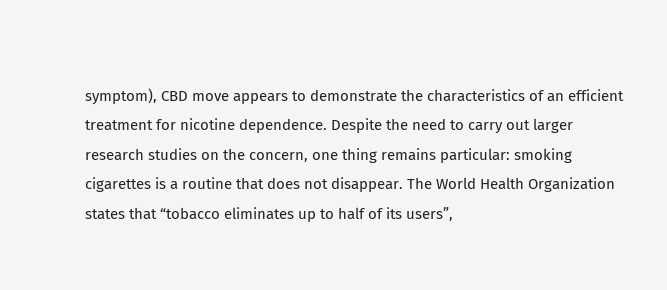symptom), CBD move appears to demonstrate the characteristics of an efficient treatment for nicotine dependence. Despite the need to carry out larger research studies on the concern, one thing remains particular: smoking cigarettes is a routine that does not disappear. The World Health Organization states that “tobacco eliminates up to half of its users”,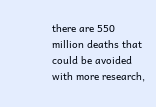there are 550 million deaths that could be avoided with more research,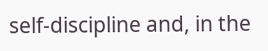self-discipline and, in the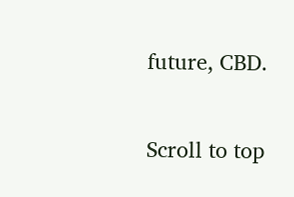future, CBD.

Scroll to top